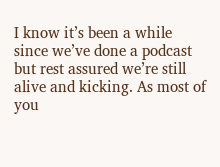I know it’s been a while since we’ve done a podcast but rest assured we’re still alive and kicking. As most of you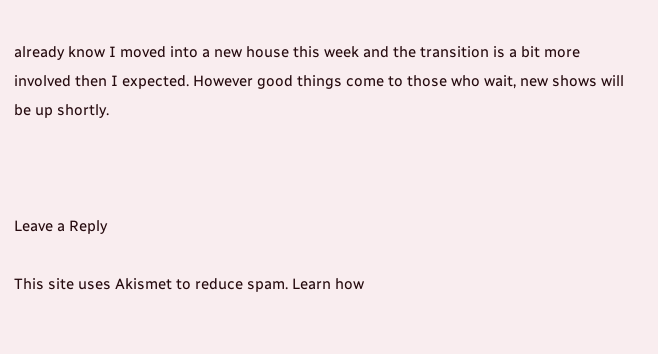already know I moved into a new house this week and the transition is a bit more involved then I expected. However good things come to those who wait, new shows will be up shortly.



Leave a Reply

This site uses Akismet to reduce spam. Learn how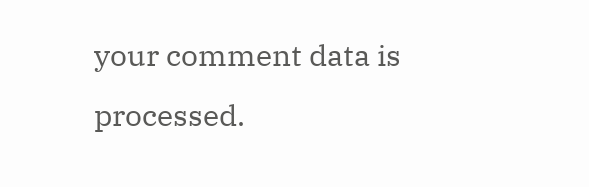your comment data is processed.